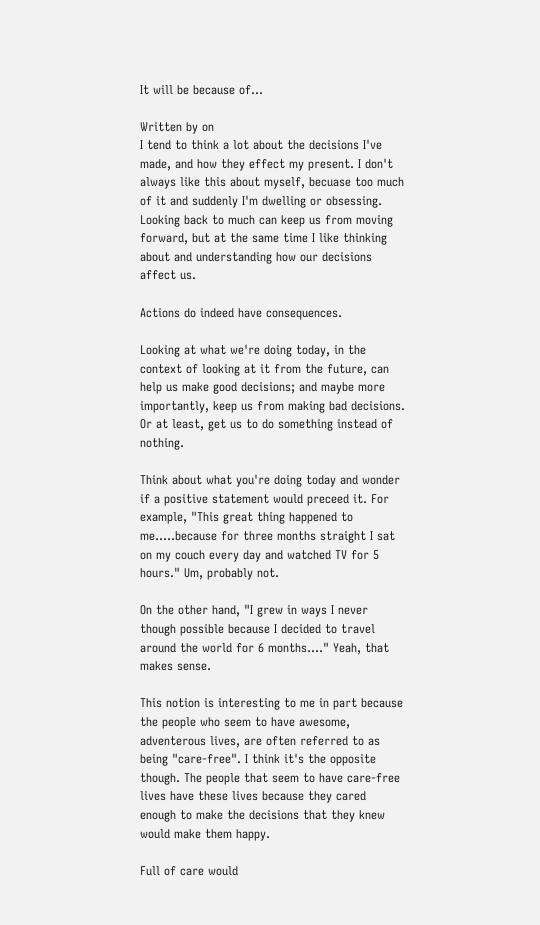It will be because of...

Written by on
I tend to think a lot about the decisions I've made, and how they effect my present. I don't always like this about myself, becuase too much of it and suddenly I'm dwelling or obsessing. Looking back to much can keep us from moving forward, but at the same time I like thinking about and understanding how our decisions affect us.

Actions do indeed have consequences.

Looking at what we're doing today, in the context of looking at it from the future, can help us make good decisions; and maybe more importantly, keep us from making bad decisions. Or at least, get us to do something instead of nothing.

Think about what you're doing today and wonder if a positive statement would preceed it. For example, "This great thing happened to me.....because for three months straight I sat on my couch every day and watched TV for 5 hours." Um, probably not.

On the other hand, "I grew in ways I never though possible because I decided to travel around the world for 6 months...." Yeah, that makes sense.

This notion is interesting to me in part because the people who seem to have awesome, adventerous lives, are often referred to as being "care-free". I think it's the opposite though. The people that seem to have care-free lives have these lives because they cared enough to make the decisions that they knew would make them happy.

Full of care would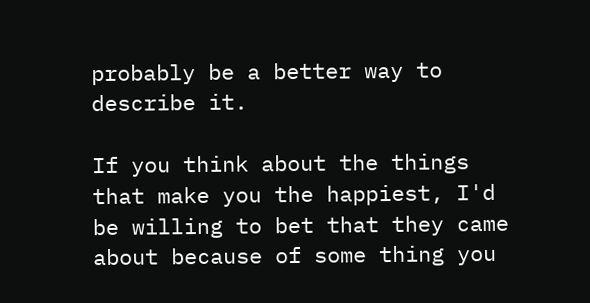probably be a better way to describe it.

If you think about the things that make you the happiest, I'd be willing to bet that they came about because of some thing you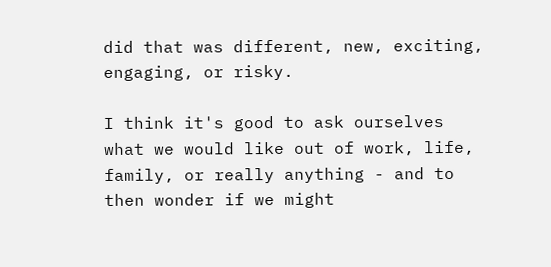did that was different, new, exciting, engaging, or risky.

I think it's good to ask ourselves what we would like out of work, life, family, or really anything - and to then wonder if we might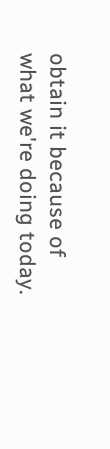obtain it because of what we're doing today.